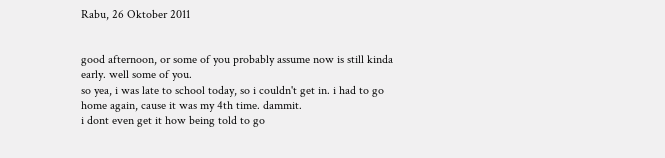Rabu, 26 Oktober 2011


good afternoon, or some of you probably assume now is still kinda early. well some of you.
so yea, i was late to school today, so i couldn't get in. i had to go home again, cause it was my 4th time. dammit.
i dont even get it how being told to go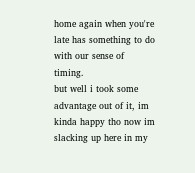home again when you're late has something to do with our sense of timing.
but well i took some advantage out of it, im kinda happy tho now im slacking up here in my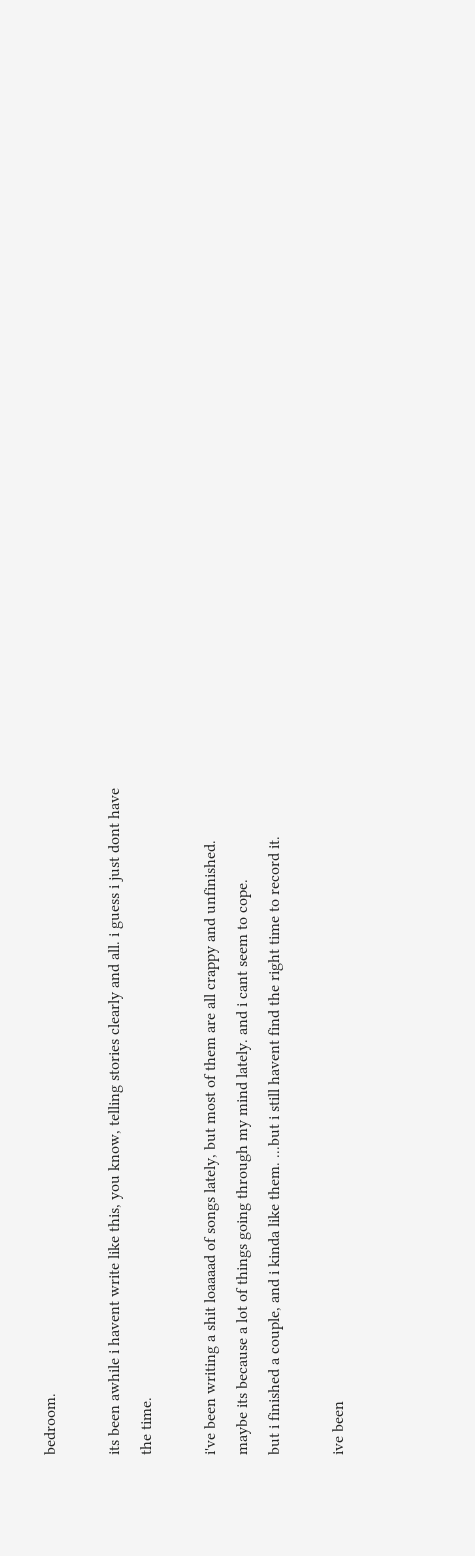bedroom.

its been awhile i havent write like this, you know, telling stories clearly and all. i guess i just dont have the time.

i've been writing a shit loaaaad of songs lately, but most of them are all crappy and unfinished.
maybe its because a lot of things going through my mind lately. and i cant seem to cope.
but i finished a couple, and i kinda like them. ...but i still havent find the right time to record it.

ive been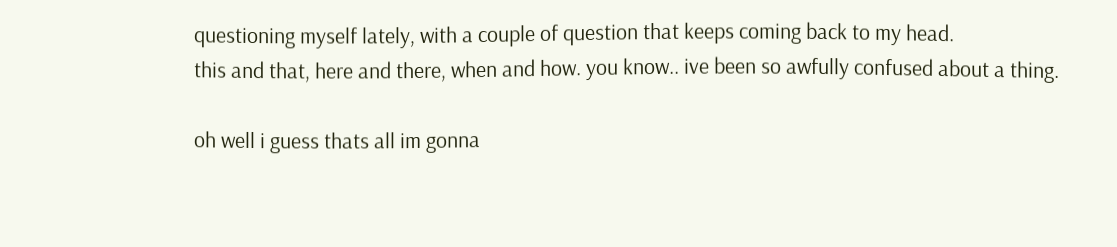questioning myself lately, with a couple of question that keeps coming back to my head.
this and that, here and there, when and how. you know.. ive been so awfully confused about a thing.

oh well i guess thats all im gonna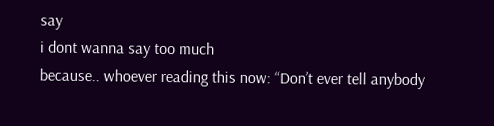say
i dont wanna say too much
because.. whoever reading this now: “Don’t ever tell anybody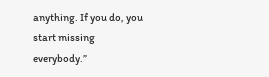anything. If you do, you start missing everybody.”